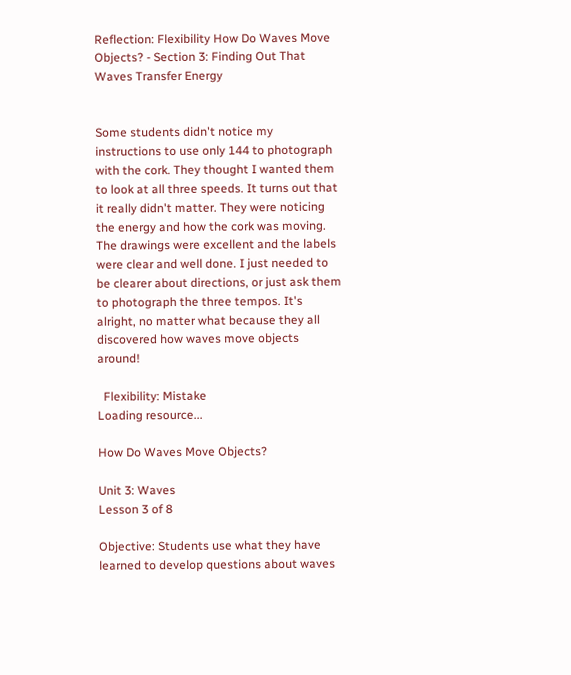Reflection: Flexibility How Do Waves Move Objects? - Section 3: Finding Out That Waves Transfer Energy


Some students didn't notice my instructions to use only 144 to photograph with the cork. They thought I wanted them to look at all three speeds. It turns out that it really didn't matter. They were noticing the energy and how the cork was moving. The drawings were excellent and the labels were clear and well done. I just needed to be clearer about directions, or just ask them to photograph the three tempos. It's alright, no matter what because they all discovered how waves move objects around!

  Flexibility: Mistake
Loading resource...

How Do Waves Move Objects?

Unit 3: Waves
Lesson 3 of 8

Objective: Students use what they have learned to develop questions about waves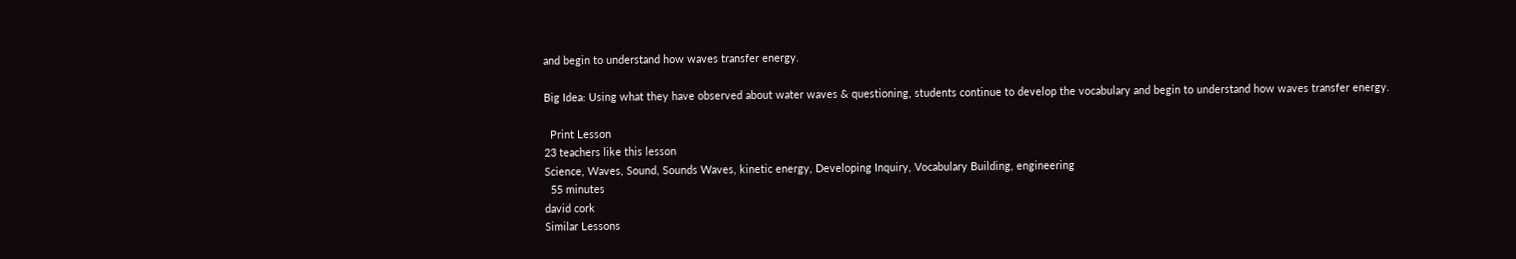and begin to understand how waves transfer energy.

Big Idea: Using what they have observed about water waves & questioning, students continue to develop the vocabulary and begin to understand how waves transfer energy.

  Print Lesson
23 teachers like this lesson
Science, Waves, Sound, Sounds Waves, kinetic energy, Developing Inquiry, Vocabulary Building, engineering
  55 minutes
david cork
Similar Lessons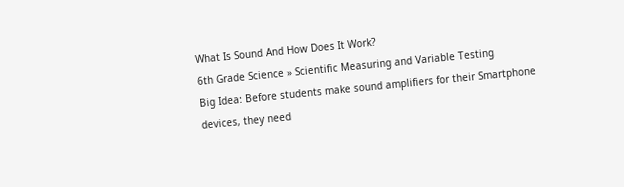What Is Sound And How Does It Work?
6th Grade Science » Scientific Measuring and Variable Testing
Big Idea: Before students make sound amplifiers for their Smartphone devices, they need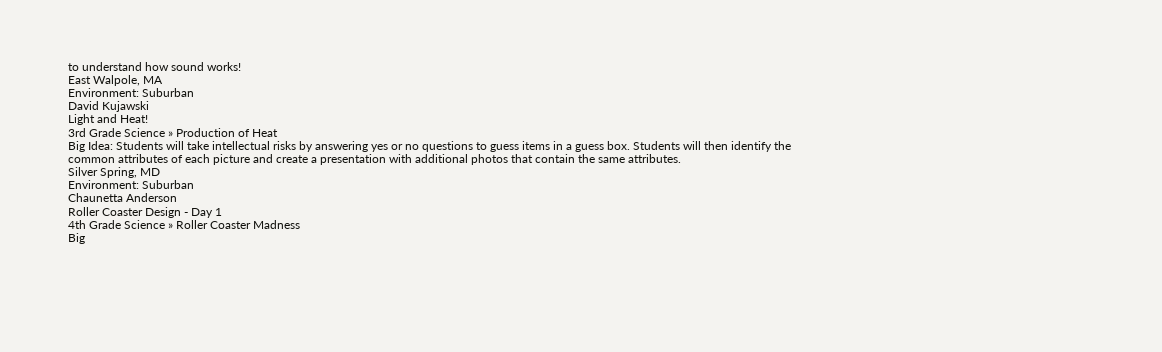to understand how sound works!
East Walpole, MA
Environment: Suburban
David Kujawski
Light and Heat!
3rd Grade Science » Production of Heat
Big Idea: Students will take intellectual risks by answering yes or no questions to guess items in a guess box. Students will then identify the common attributes of each picture and create a presentation with additional photos that contain the same attributes.
Silver Spring, MD
Environment: Suburban
Chaunetta Anderson
Roller Coaster Design - Day 1
4th Grade Science » Roller Coaster Madness
Big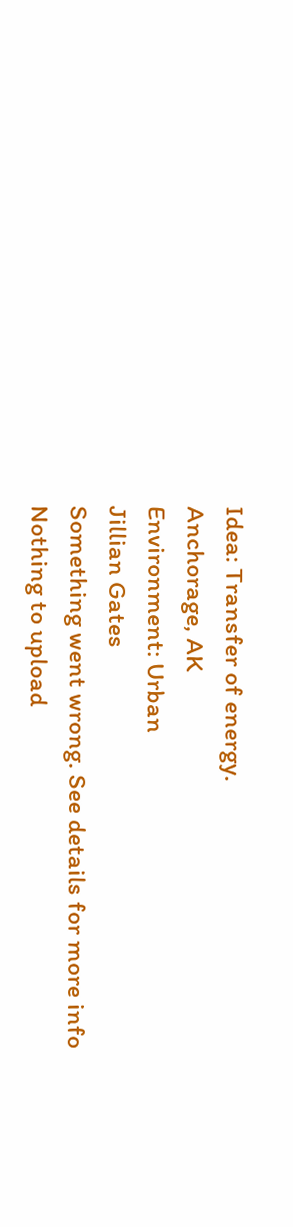Idea: Transfer of energy.
Anchorage, AK
Environment: Urban
Jillian Gates
Something went wrong. See details for more info
Nothing to upload